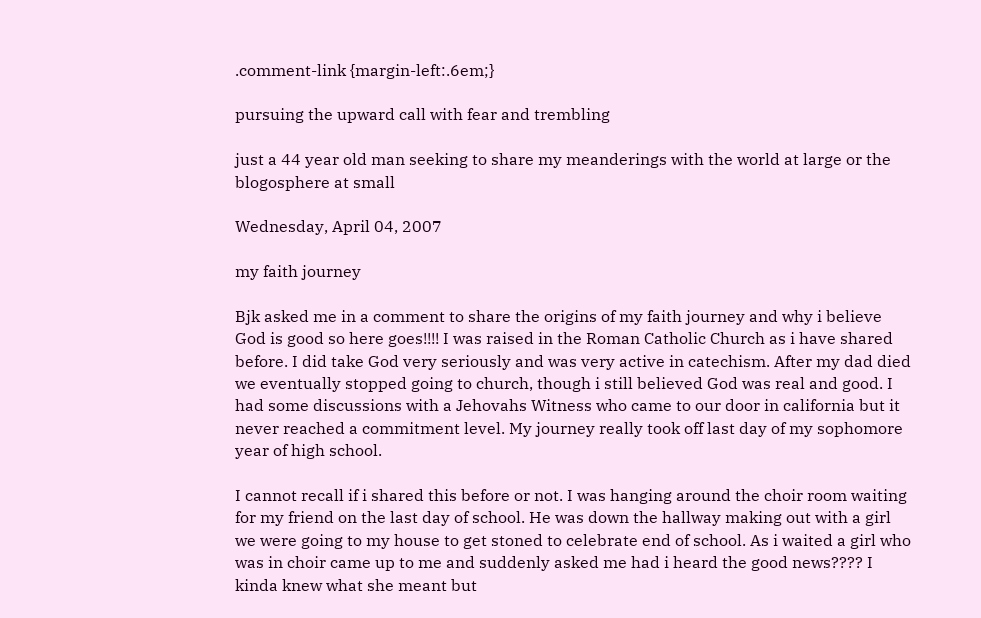.comment-link {margin-left:.6em;}

pursuing the upward call with fear and trembling

just a 44 year old man seeking to share my meanderings with the world at large or the blogosphere at small

Wednesday, April 04, 2007

my faith journey

Bjk asked me in a comment to share the origins of my faith journey and why i believe God is good so here goes!!!! I was raised in the Roman Catholic Church as i have shared before. I did take God very seriously and was very active in catechism. After my dad died we eventually stopped going to church, though i still believed God was real and good. I had some discussions with a Jehovahs Witness who came to our door in california but it never reached a commitment level. My journey really took off last day of my sophomore year of high school.

I cannot recall if i shared this before or not. I was hanging around the choir room waiting for my friend on the last day of school. He was down the hallway making out with a girl we were going to my house to get stoned to celebrate end of school. As i waited a girl who was in choir came up to me and suddenly asked me had i heard the good news???? I kinda knew what she meant but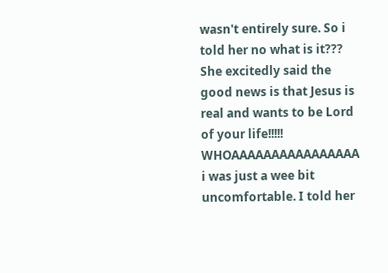wasn't entirely sure. So i told her no what is it??? She excitedly said the good news is that Jesus is real and wants to be Lord of your life!!!!! WHOAAAAAAAAAAAAAAAA i was just a wee bit uncomfortable. I told her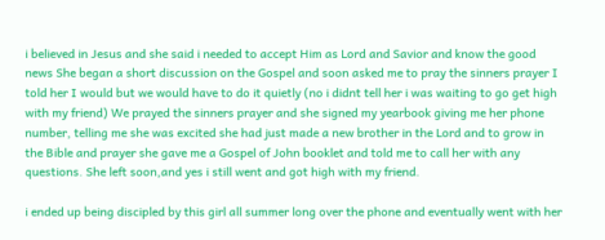i believed in Jesus and she said i needed to accept Him as Lord and Savior and know the good news She began a short discussion on the Gospel and soon asked me to pray the sinners prayer I told her I would but we would have to do it quietly (no i didnt tell her i was waiting to go get high with my friend) We prayed the sinners prayer and she signed my yearbook giving me her phone number, telling me she was excited she had just made a new brother in the Lord and to grow in the Bible and prayer she gave me a Gospel of John booklet and told me to call her with any questions. She left soon,and yes i still went and got high with my friend.

i ended up being discipled by this girl all summer long over the phone and eventually went with her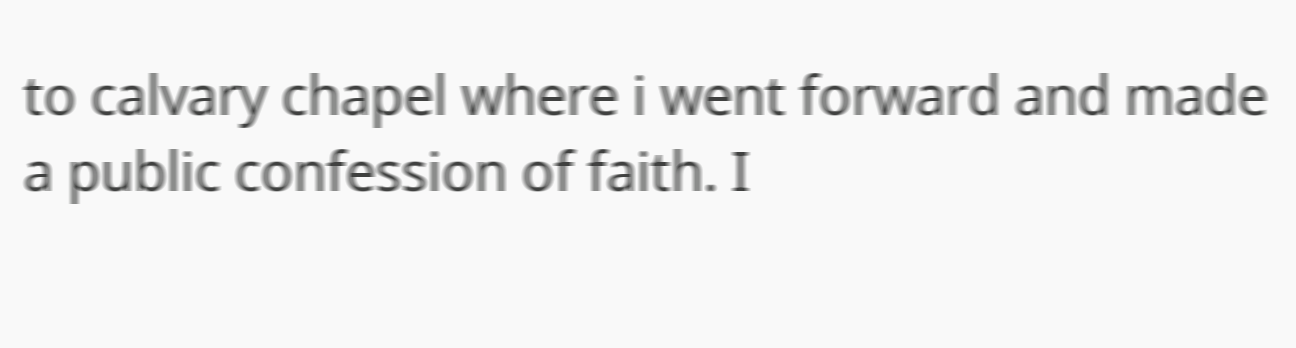to calvary chapel where i went forward and made a public confession of faith. I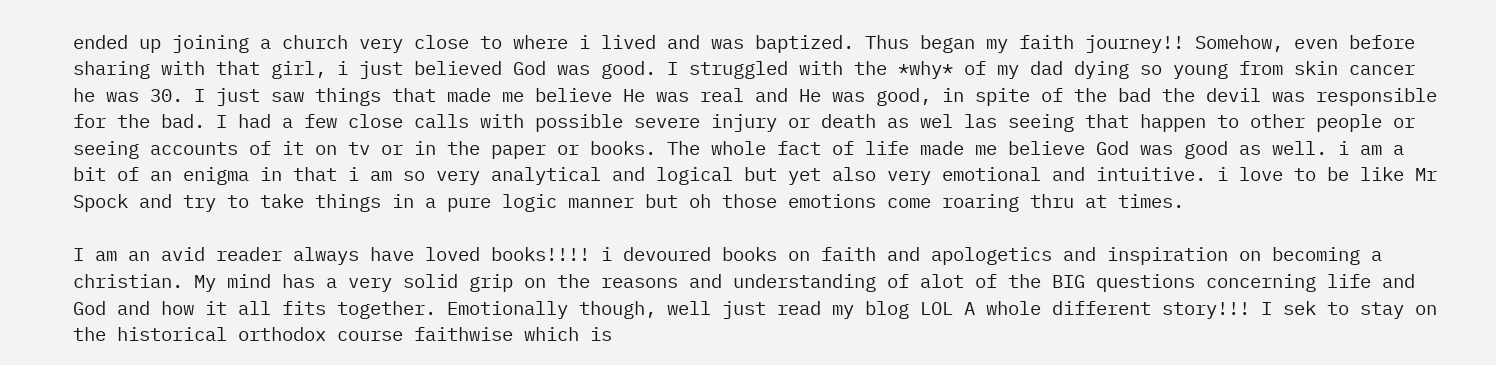ended up joining a church very close to where i lived and was baptized. Thus began my faith journey!! Somehow, even before sharing with that girl, i just believed God was good. I struggled with the *why* of my dad dying so young from skin cancer he was 30. I just saw things that made me believe He was real and He was good, in spite of the bad the devil was responsible for the bad. I had a few close calls with possible severe injury or death as wel las seeing that happen to other people or seeing accounts of it on tv or in the paper or books. The whole fact of life made me believe God was good as well. i am a bit of an enigma in that i am so very analytical and logical but yet also very emotional and intuitive. i love to be like Mr Spock and try to take things in a pure logic manner but oh those emotions come roaring thru at times.

I am an avid reader always have loved books!!!! i devoured books on faith and apologetics and inspiration on becoming a christian. My mind has a very solid grip on the reasons and understanding of alot of the BIG questions concerning life and God and how it all fits together. Emotionally though, well just read my blog LOL A whole different story!!! I sek to stay on the historical orthodox course faithwise which is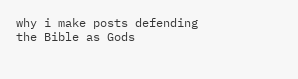why i make posts defending the Bible as Gods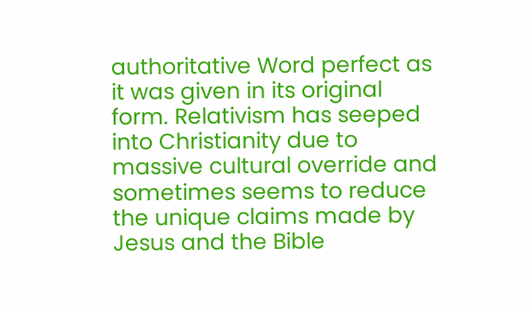authoritative Word perfect as it was given in its original form. Relativism has seeped into Christianity due to massive cultural override and sometimes seems to reduce the unique claims made by Jesus and the Bible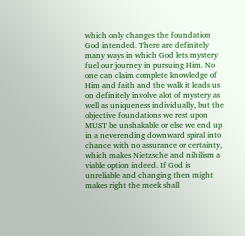which only changes the foundation God intended. There are definitely many ways in which God lets mystery fuel our journey in pursuing Him. No one can claim complete knowledge of Him and faith and the walk it leads us on definitely involve alot of mystery as well as uniqueness individually, but the objective foundations we rest upon MUST be unshakable or else we end up in a neverending downward spiral into chance with no assurance or certainty, which makes Nietzsche and nihilism a viable option indeed. If God is unreliable and changing then might makes right the meek shall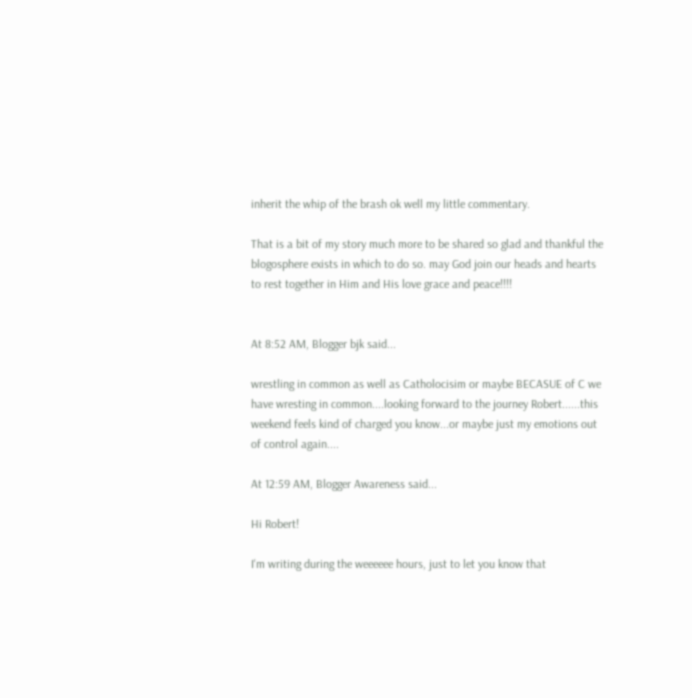inherit the whip of the brash ok well my little commentary.

That is a bit of my story much more to be shared so glad and thankful the blogosphere exists in which to do so. may God join our heads and hearts to rest together in Him and His love grace and peace!!!!


At 8:52 AM, Blogger bjk said...

wrestling in common as well as Catholocisim or maybe BECASUE of C we have wresting in common....looking forward to the journey Robert......this weekend feels kind of charged you know...or maybe just my emotions out of control again....

At 12:59 AM, Blogger Awareness said...

Hi Robert!

I'm writing during the weeeeee hours, just to let you know that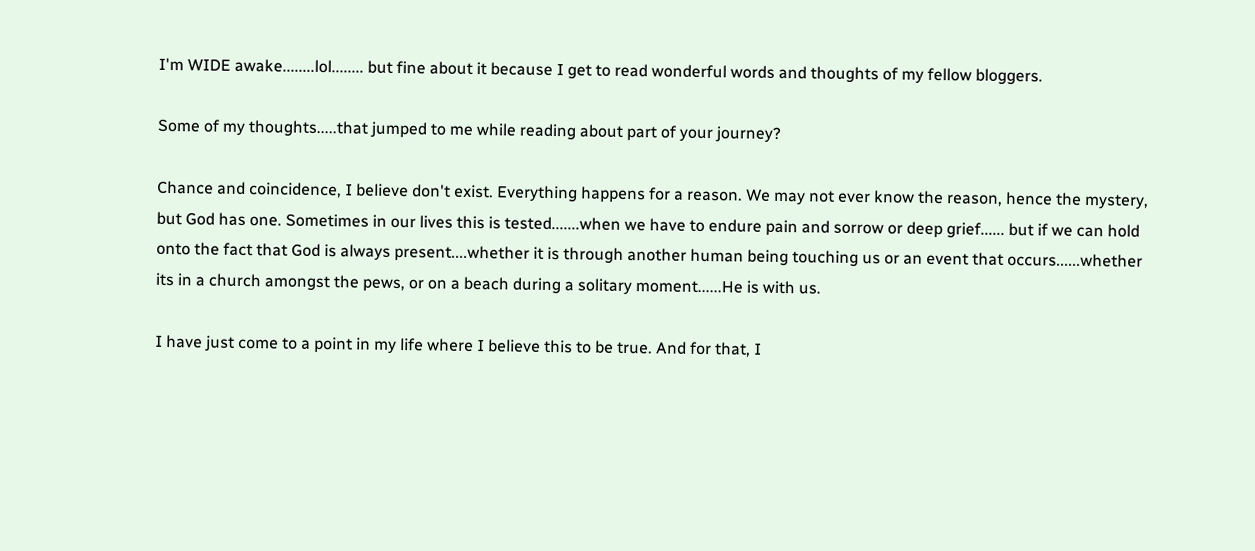I'm WIDE awake........lol........ but fine about it because I get to read wonderful words and thoughts of my fellow bloggers.

Some of my thoughts.....that jumped to me while reading about part of your journey?

Chance and coincidence, I believe don't exist. Everything happens for a reason. We may not ever know the reason, hence the mystery, but God has one. Sometimes in our lives this is tested.......when we have to endure pain and sorrow or deep grief...... but if we can hold onto the fact that God is always present....whether it is through another human being touching us or an event that occurs......whether its in a church amongst the pews, or on a beach during a solitary moment......He is with us.

I have just come to a point in my life where I believe this to be true. And for that, I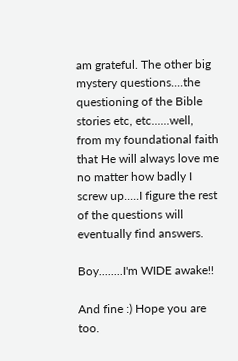am grateful. The other big mystery questions....the questioning of the Bible stories etc, etc......well, from my foundational faith that He will always love me no matter how badly I screw up.....I figure the rest of the questions will eventually find answers.

Boy........I'm WIDE awake!!

And fine :) Hope you are too.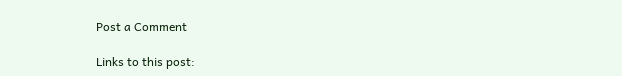Post a Comment

Links to this post: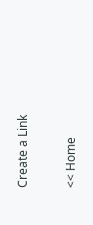Create a Link

<< Home